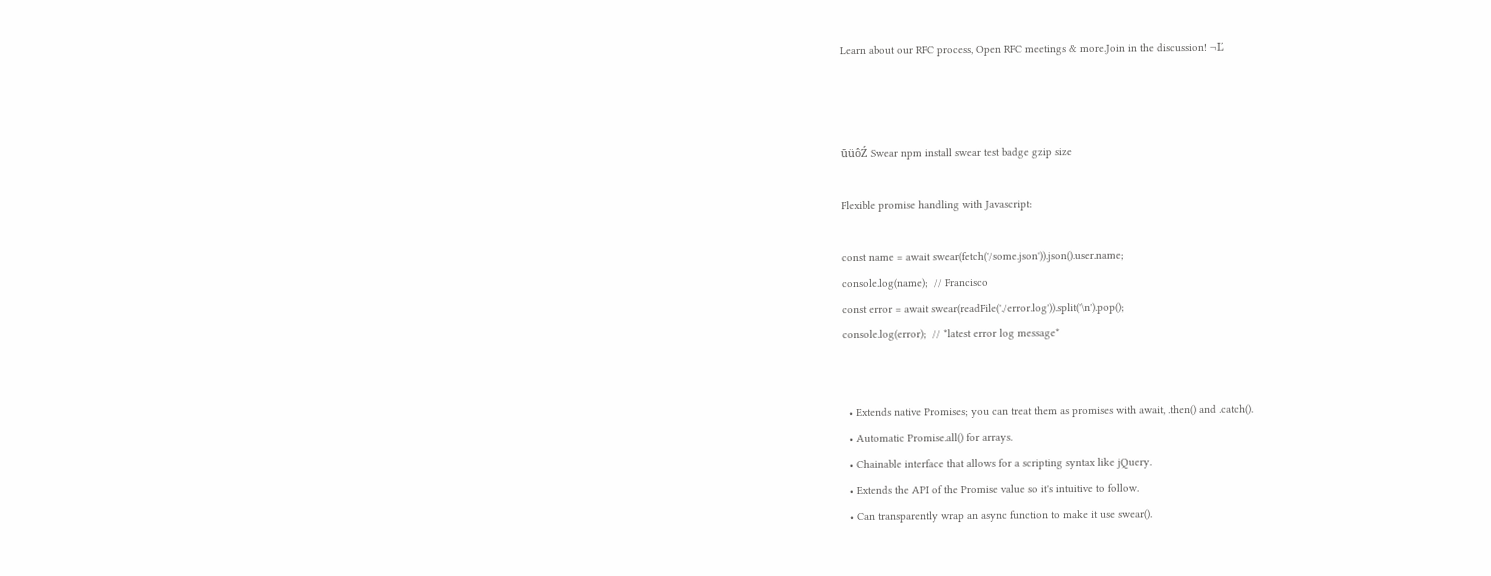Learn about our RFC process, Open RFC meetings & more.Join in the discussion! ¬Ľ



ūüôŹ Swear npm install swear test badge gzip size

Flexible promise handling with Javascript:

const name = await swear(fetch('/some.json')).json().user.name;
console.log(name);  // Francisco
const error = await swear(readFile('./error.log')).split('\n').pop();
console.log(error);  // *latest error log message*


  • Extends native Promises; you can treat them as promises with await, .then() and .catch().
  • Automatic Promise.all() for arrays.
  • Chainable interface that allows for a scripting syntax like jQuery.
  • Extends the API of the Promise value so it's intuitive to follow.
  • Can transparently wrap an async function to make it use swear().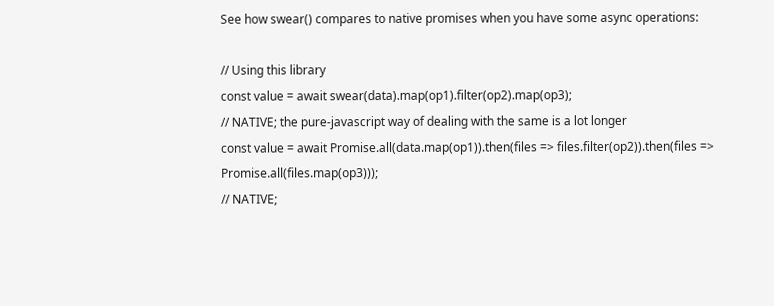See how swear() compares to native promises when you have some async operations:

// Using this library
const value = await swear(data).map(op1).filter(op2).map(op3);
// NATIVE; the pure-javascript way of dealing with the same is a lot longer
const value = await Promise.all(data.map(op1)).then(files => files.filter(op2)).then(files => Promise.all(files.map(op3)));
// NATIVE;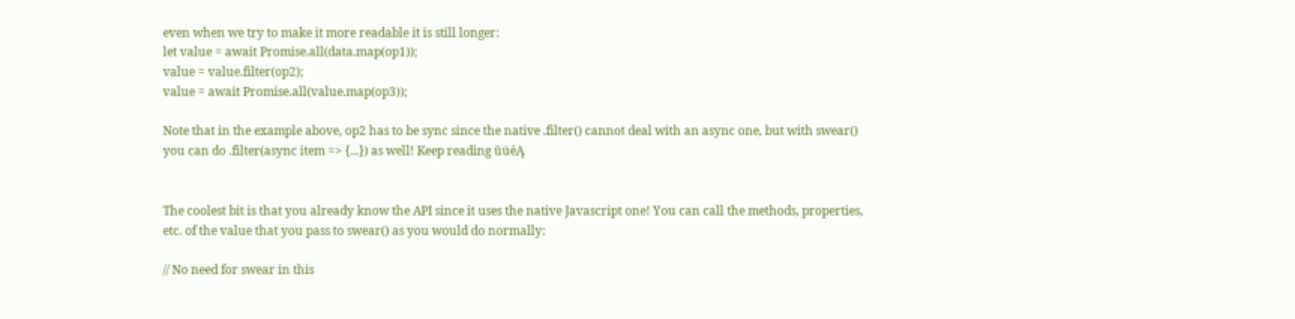even when we try to make it more readable it is still longer:
let value = await Promise.all(data.map(op1));
value = value.filter(op2);
value = await Promise.all(value.map(op3));

Note that in the example above, op2 has to be sync since the native .filter() cannot deal with an async one, but with swear() you can do .filter(async item => {...}) as well! Keep reading ūüėĄ


The coolest bit is that you already know the API since it uses the native Javascript one! You can call the methods, properties, etc. of the value that you pass to swear() as you would do normally:

// No need for swear in this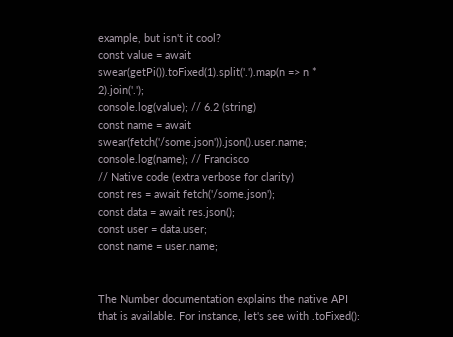example, but isn't it cool?
const value = await swear(getPi()).toFixed(1).split('.').map(n => n * 2).join('.');
console.log(value); // 6.2 (string)
const name = await swear(fetch('/some.json')).json().user.name;
console.log(name); // Francisco
// Native code (extra verbose for clarity)
const res = await fetch('/some.json');
const data = await res.json();
const user = data.user;
const name = user.name;


The Number documentation explains the native API that is available. For instance, let's see with .toFixed():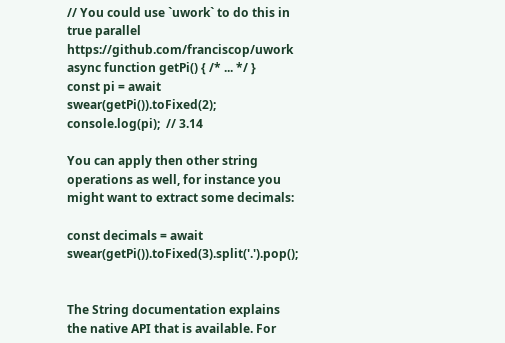// You could use `uwork` to do this in true parallel https://github.com/franciscop/uwork
async function getPi() { /* ... */ }
const pi = await swear(getPi()).toFixed(2);
console.log(pi);  // 3.14

You can apply then other string operations as well, for instance you might want to extract some decimals:

const decimals = await swear(getPi()).toFixed(3).split('.').pop();


The String documentation explains the native API that is available. For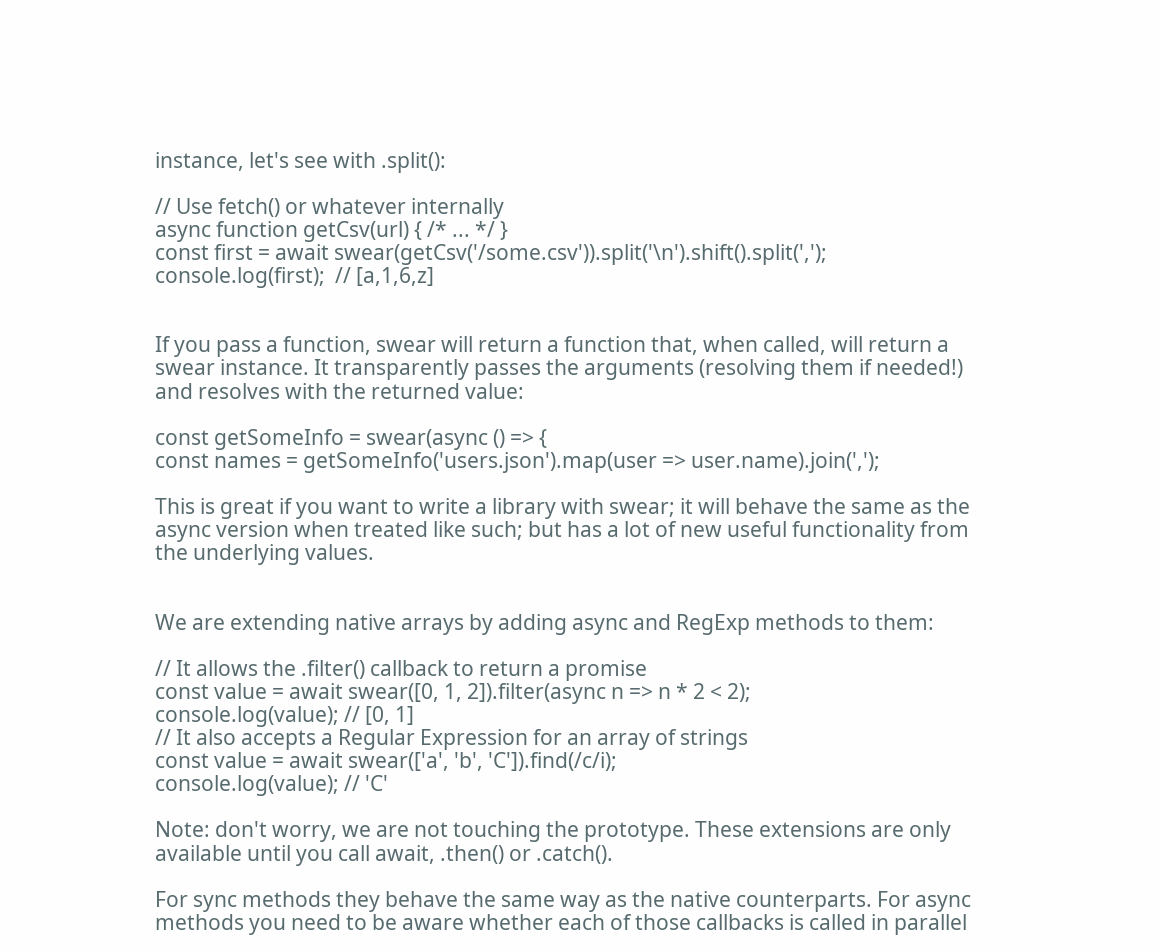instance, let's see with .split():

// Use fetch() or whatever internally
async function getCsv(url) { /* ... */ }
const first = await swear(getCsv('/some.csv')).split('\n').shift().split(',');
console.log(first);  // [a,1,6,z]


If you pass a function, swear will return a function that, when called, will return a swear instance. It transparently passes the arguments (resolving them if needed!) and resolves with the returned value:

const getSomeInfo = swear(async () => {
const names = getSomeInfo('users.json').map(user => user.name).join(',');

This is great if you want to write a library with swear; it will behave the same as the async version when treated like such; but has a lot of new useful functionality from the underlying values.


We are extending native arrays by adding async and RegExp methods to them:

// It allows the .filter() callback to return a promise
const value = await swear([0, 1, 2]).filter(async n => n * 2 < 2);
console.log(value); // [0, 1]
// It also accepts a Regular Expression for an array of strings
const value = await swear(['a', 'b', 'C']).find(/c/i);
console.log(value); // 'C'

Note: don't worry, we are not touching the prototype. These extensions are only available until you call await, .then() or .catch().

For sync methods they behave the same way as the native counterparts. For async methods you need to be aware whether each of those callbacks is called in parallel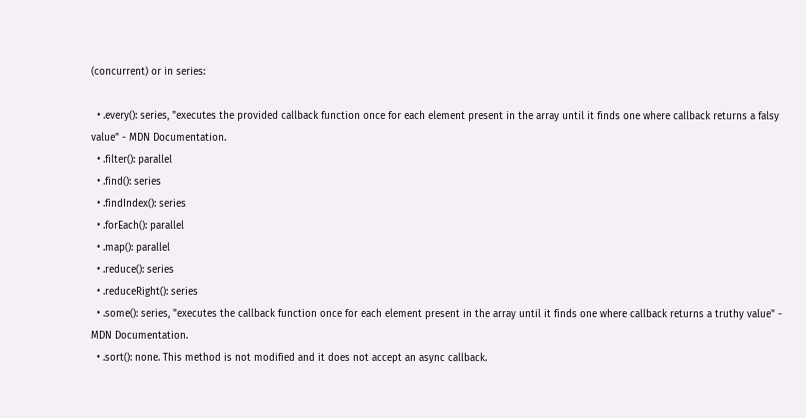(concurrent) or in series:

  • .every(): series, "executes the provided callback function once for each element present in the array until it finds one where callback returns a falsy value" - MDN Documentation.
  • .filter(): parallel
  • .find(): series
  • .findIndex(): series
  • .forEach(): parallel
  • .map(): parallel
  • .reduce(): series
  • .reduceRight(): series
  • .some(): series, "executes the callback function once for each element present in the array until it finds one where callback returns a truthy value" - MDN Documentation.
  • .sort(): none. This method is not modified and it does not accept an async callback.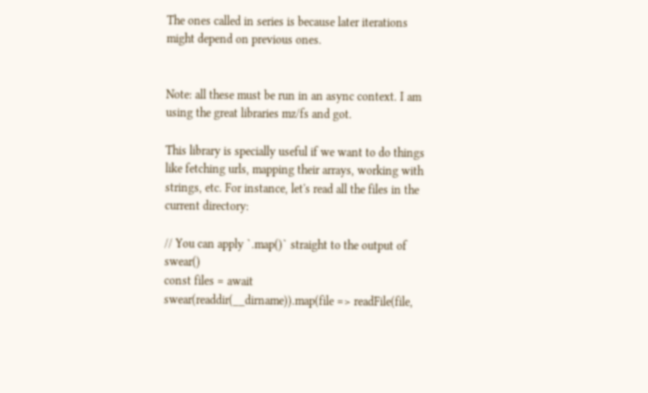The ones called in series is because later iterations might depend on previous ones.


Note: all these must be run in an async context. I am using the great libraries mz/fs and got.

This library is specially useful if we want to do things like fetching urls, mapping their arrays, working with strings, etc. For instance, let's read all the files in the current directory:

// You can apply `.map()` straight to the output of swear()
const files = await swear(readdir(__dirname)).map(file => readFile(file,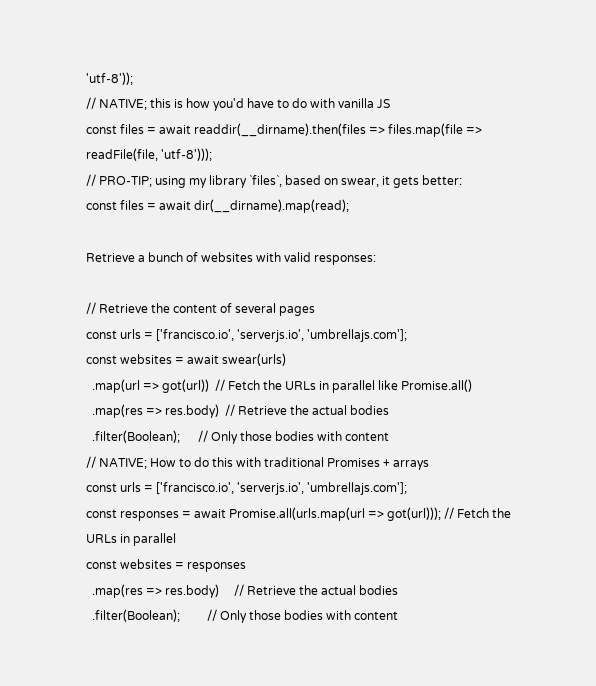'utf-8'));
// NATIVE; this is how you'd have to do with vanilla JS
const files = await readdir(__dirname).then(files => files.map(file => readFile(file, 'utf-8')));
// PRO-TIP; using my library `files`, based on swear, it gets better:
const files = await dir(__dirname).map(read);

Retrieve a bunch of websites with valid responses:

// Retrieve the content of several pages
const urls = ['francisco.io', 'serverjs.io', 'umbrellajs.com'];
const websites = await swear(urls)
  .map(url => got(url))  // Fetch the URLs in parallel like Promise.all()
  .map(res => res.body)  // Retrieve the actual bodies
  .filter(Boolean);      // Only those bodies with content
// NATIVE; How to do this with traditional Promises + arrays
const urls = ['francisco.io', 'serverjs.io', 'umbrellajs.com'];
const responses = await Promise.all(urls.map(url => got(url))); // Fetch the URLs in parallel
const websites = responses
  .map(res => res.body)     // Retrieve the actual bodies
  .filter(Boolean);         // Only those bodies with content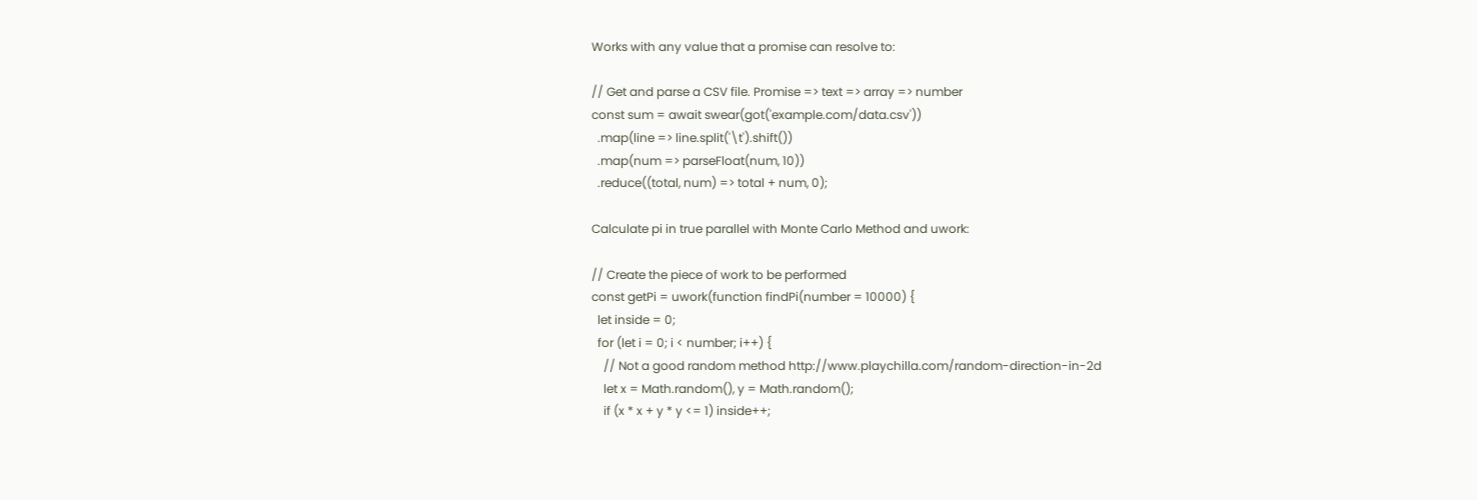Works with any value that a promise can resolve to:

// Get and parse a CSV file. Promise => text => array => number
const sum = await swear(got('example.com/data.csv'))
  .map(line => line.split('\t').shift())
  .map(num => parseFloat(num, 10))
  .reduce((total, num) => total + num, 0);

Calculate pi in true parallel with Monte Carlo Method and uwork:

// Create the piece of work to be performed
const getPi = uwork(function findPi(number = 10000) {
  let inside = 0;
  for (let i = 0; i < number; i++) {
    // Not a good random method http://www.playchilla.com/random-direction-in-2d
    let x = Math.random(), y = Math.random();
    if (x * x + y * y <= 1) inside++;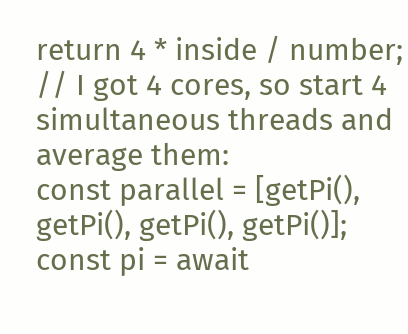return 4 * inside / number;
// I got 4 cores, so start 4 simultaneous threads and average them:
const parallel = [getPi(), getPi(), getPi(), getPi()];
const pi = await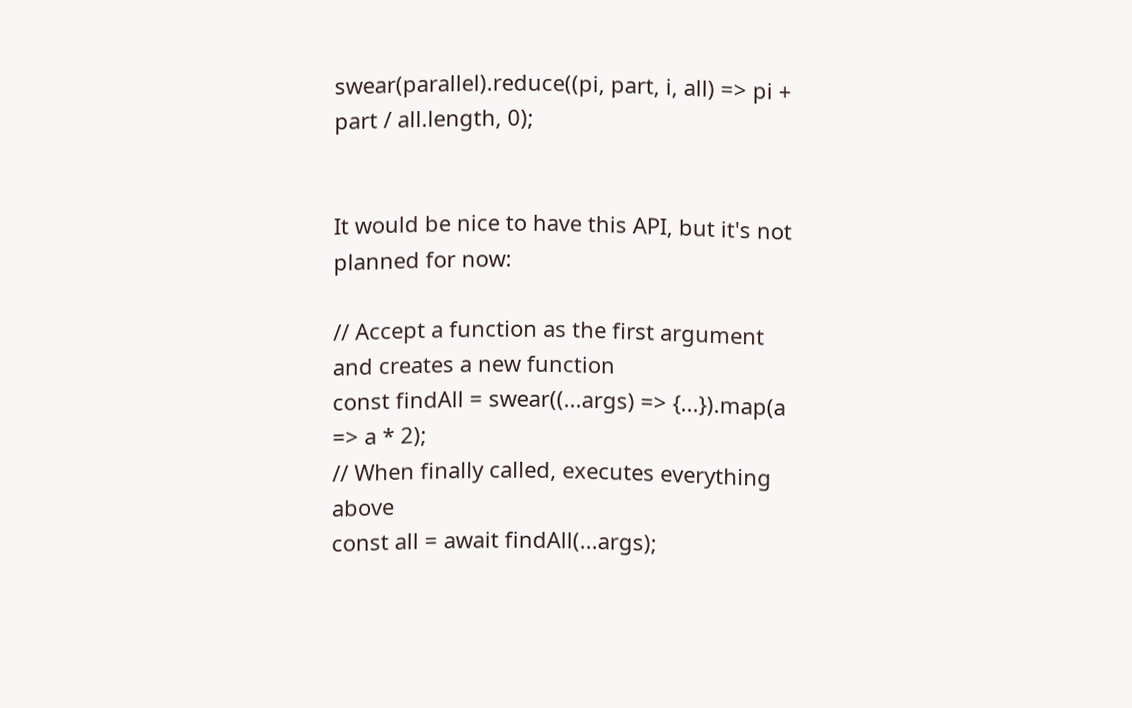swear(parallel).reduce((pi, part, i, all) => pi + part / all.length, 0);


It would be nice to have this API, but it's not planned for now:

// Accept a function as the first argument and creates a new function
const findAll = swear((...args) => {...}).map(a => a * 2);
// When finally called, executes everything above
const all = await findAll(...args);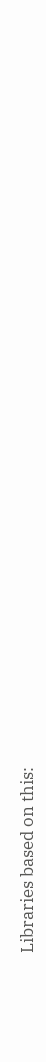Libraries based on this: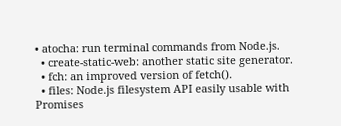• atocha: run terminal commands from Node.js.
  • create-static-web: another static site generator.
  • fch: an improved version of fetch().
  • files: Node.js filesystem API easily usable with Promises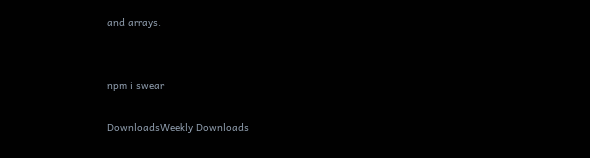and arrays.


npm i swear

DownloadsWeekly Downloads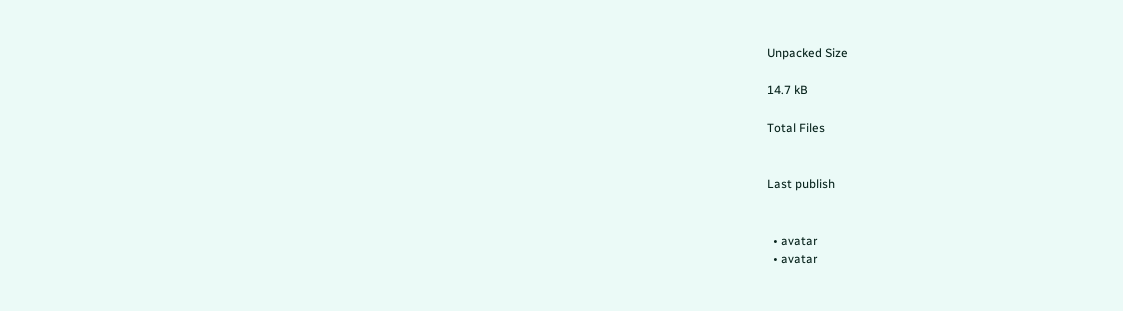Unpacked Size

14.7 kB

Total Files


Last publish


  • avatar
  • avatar